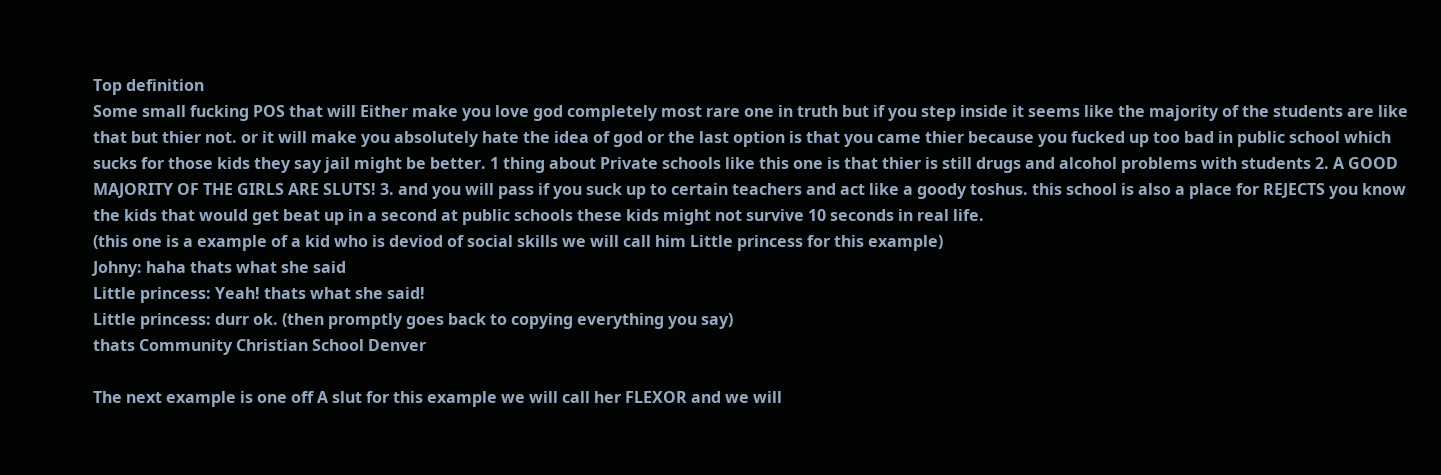Top definition
Some small fucking POS that will Either make you love god completely most rare one in truth but if you step inside it seems like the majority of the students are like that but thier not. or it will make you absolutely hate the idea of god or the last option is that you came thier because you fucked up too bad in public school which sucks for those kids they say jail might be better. 1 thing about Private schools like this one is that thier is still drugs and alcohol problems with students 2. A GOOD MAJORITY OF THE GIRLS ARE SLUTS! 3. and you will pass if you suck up to certain teachers and act like a goody toshus. this school is also a place for REJECTS you know the kids that would get beat up in a second at public schools these kids might not survive 10 seconds in real life.
(this one is a example of a kid who is deviod of social skills we will call him Little princess for this example)
Johny: haha thats what she said
Little princess: Yeah! thats what she said!
Little princess: durr ok. (then promptly goes back to copying everything you say)
thats Community Christian School Denver

The next example is one off A slut for this example we will call her FLEXOR and we will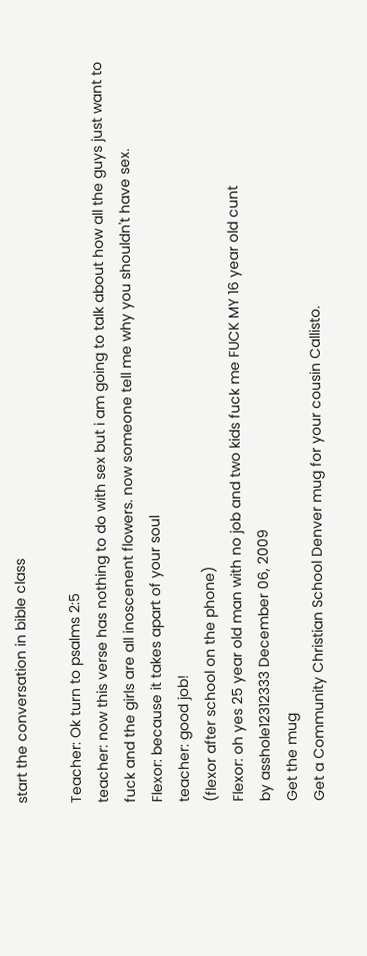start the conversation in bible class

Teacher: Ok turn to psalms 2:5
teacher: now this verse has nothing to do with sex but i am going to talk about how all the guys just want to fuck and the girls are all inoscenent flowers. now someone tell me why you shouldn't have sex.
Flexor: because it takes apart of your soul
teacher: good job!
(flexor after school on the phone)
Flexor: oh yes 25 year old man with no job and two kids fuck me FUCK MY 16 year old cunt
by asshole12312333 December 06, 2009
Get the mug
Get a Community Christian School Denver mug for your cousin Callisto.